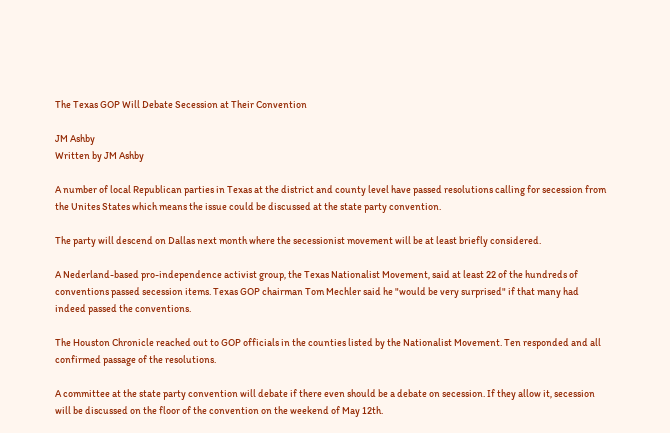The Texas GOP Will Debate Secession at Their Convention

JM Ashby
Written by JM Ashby

A number of local Republican parties in Texas at the district and county level have passed resolutions calling for secession from the Unites States which means the issue could be discussed at the state party convention.

The party will descend on Dallas next month where the secessionist movement will be at least briefly considered.

A Nederland-based pro-independence activist group, the Texas Nationalist Movement, said at least 22 of the hundreds of conventions passed secession items. Texas GOP chairman Tom Mechler said he "would be very surprised" if that many had indeed passed the conventions.

The Houston Chronicle reached out to GOP officials in the counties listed by the Nationalist Movement. Ten responded and all confirmed passage of the resolutions.

A committee at the state party convention will debate if there even should be a debate on secession. If they allow it, secession will be discussed on the floor of the convention on the weekend of May 12th.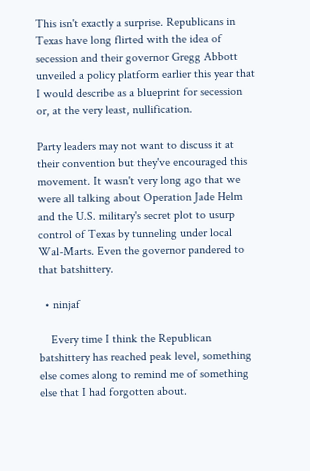This isn't exactly a surprise. Republicans in Texas have long flirted with the idea of secession and their governor Gregg Abbott unveiled a policy platform earlier this year that I would describe as a blueprint for secession or, at the very least, nullification.

Party leaders may not want to discuss it at their convention but they've encouraged this movement. It wasn't very long ago that we were all talking about Operation Jade Helm and the U.S. military's secret plot to usurp control of Texas by tunneling under local Wal-Marts. Even the governor pandered to that batshittery.

  • ninjaf

    Every time I think the Republican batshittery has reached peak level, something else comes along to remind me of something else that I had forgotten about.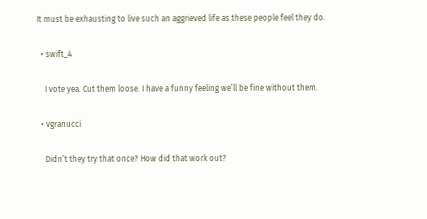It must be exhausting to live such an aggrieved life as these people feel they do.

  • swift_4

    I vote yea. Cut them loose. I have a funny feeling we’ll be fine without them.

  • vgranucci

    Didn’t they try that once? How did that work out?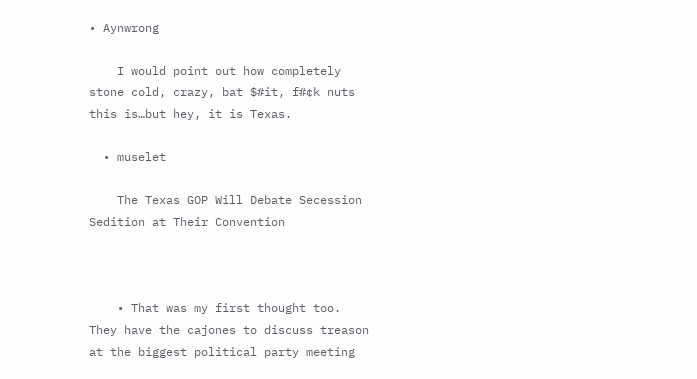• Aynwrong

    I would point out how completely stone cold, crazy, bat $#it, f#¢k nuts this is…but hey, it is Texas.

  • muselet

    The Texas GOP Will Debate Secession Sedition at Their Convention



    • That was my first thought too. They have the cajones to discuss treason at the biggest political party meeting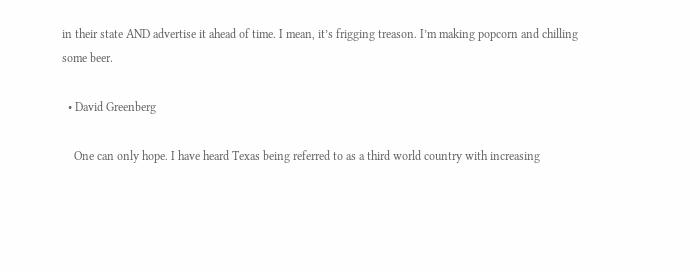in their state AND advertise it ahead of time. I mean, it’s frigging treason. I’m making popcorn and chilling some beer.

  • David Greenberg

    One can only hope. I have heard Texas being referred to as a third world country with increasing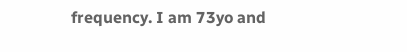frequency. I am 73yo and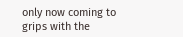only now coming to grips with the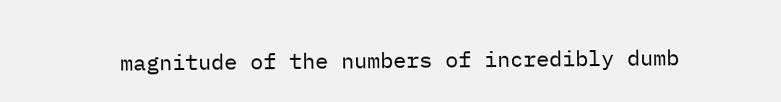magnitude of the numbers of incredibly dumb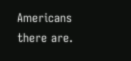Americans there are.